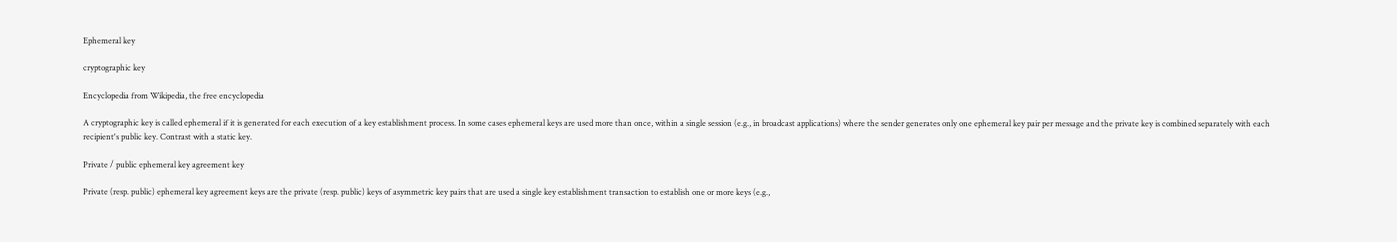Ephemeral key

cryptographic key

Encyclopedia from Wikipedia, the free encyclopedia

A cryptographic key is called ephemeral if it is generated for each execution of a key establishment process. In some cases ephemeral keys are used more than once, within a single session (e.g., in broadcast applications) where the sender generates only one ephemeral key pair per message and the private key is combined separately with each recipient's public key. Contrast with a static key.

Private / public ephemeral key agreement key

Private (resp. public) ephemeral key agreement keys are the private (resp. public) keys of asymmetric key pairs that are used a single key establishment transaction to establish one or more keys (e.g.,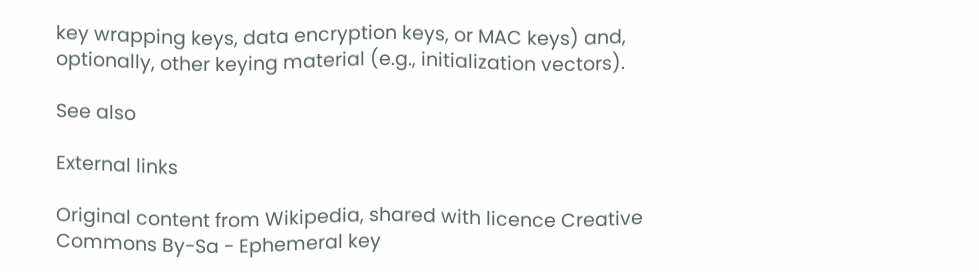key wrapping keys, data encryption keys, or MAC keys) and, optionally, other keying material (e.g., initialization vectors).

See also

External links

Original content from Wikipedia, shared with licence Creative Commons By-Sa - Ephemeral key